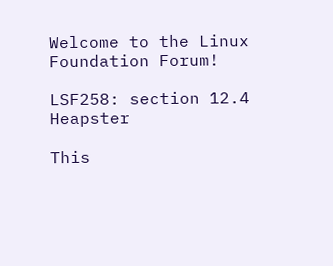Welcome to the Linux Foundation Forum!

LSF258: section 12.4 Heapster

This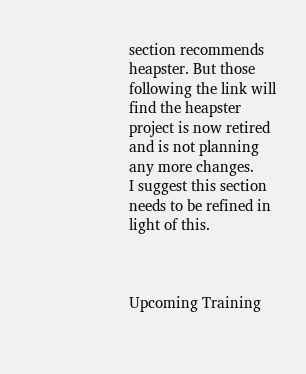section recommends heapster. But those following the link will find the heapster project is now retired and is not planning any more changes.
I suggest this section needs to be refined in light of this.



Upcoming Training